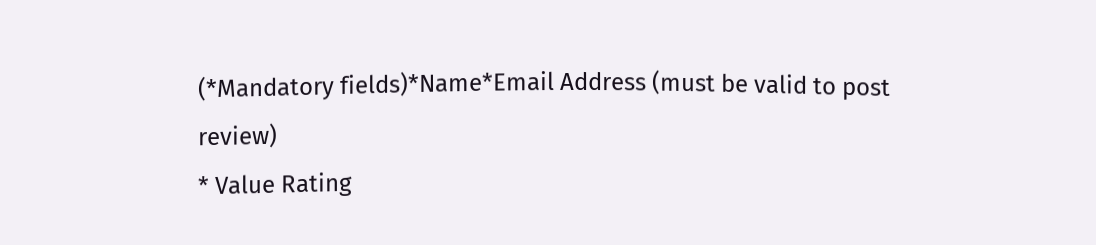(*Mandatory fields)*Name*Email Address (must be valid to post review)
* Value Rating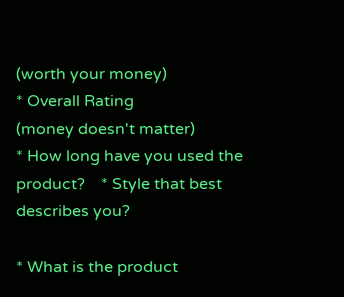(worth your money)
* Overall Rating
(money doesn't matter)
* How long have you used the product?    * Style that best describes you?

* What is the product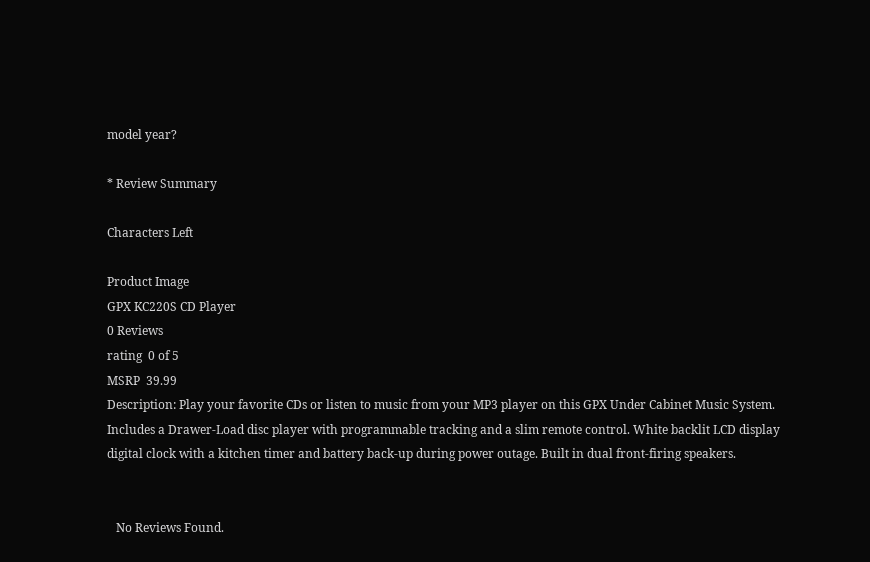model year?

* Review Summary

Characters Left

Product Image
GPX KC220S CD Player
0 Reviews
rating  0 of 5
MSRP  39.99
Description: Play your favorite CDs or listen to music from your MP3 player on this GPX Under Cabinet Music System. Includes a Drawer-Load disc player with programmable tracking and a slim remote control. White backlit LCD display digital clock with a kitchen timer and battery back-up during power outage. Built in dual front-firing speakers.


   No Reviews Found.